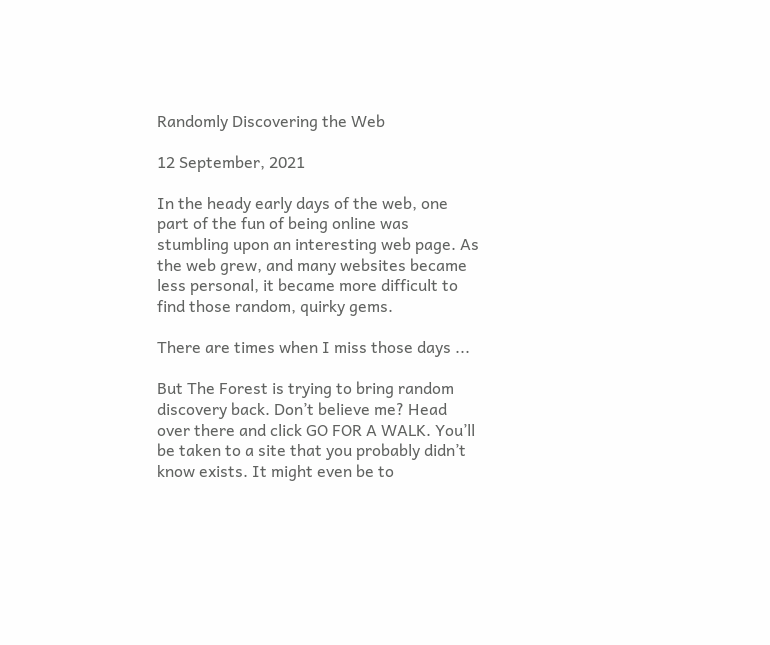Randomly Discovering the Web

12 September, 2021

In the heady early days of the web, one part of the fun of being online was stumbling upon an interesting web page. As the web grew, and many websites became less personal, it became more difficult to find those random, quirky gems.

There are times when I miss those days ...

But The Forest is trying to bring random discovery back. Don’t believe me? Head over there and click GO FOR A WALK. You’ll be taken to a site that you probably didn’t know exists. It might even be to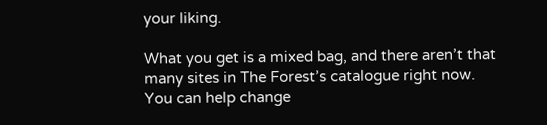your liking.

What you get is a mixed bag, and there aren’t that many sites in The Forest’s catalogue right now. You can help change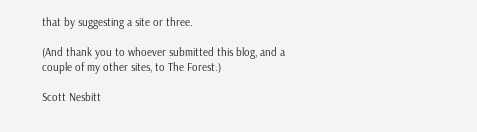that by suggesting a site or three.

(And thank you to whoever submitted this blog, and a couple of my other sites, to The Forest.)

Scott Nesbitt